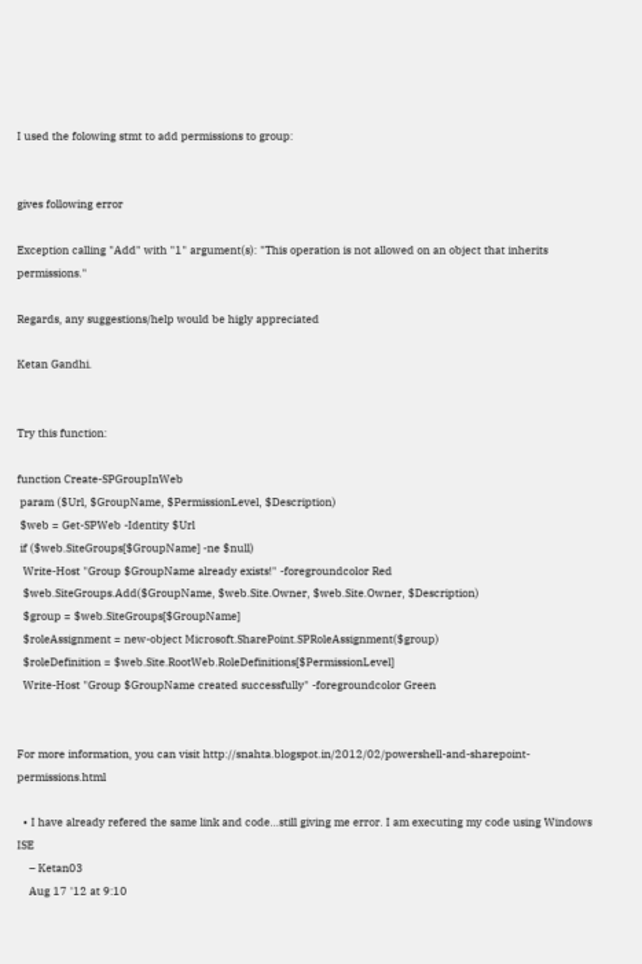I used the folowing stmt to add permissions to group:


gives following error

Exception calling "Add" with "1" argument(s): "This operation is not allowed on an object that inherits permissions."

Regards, any suggestions/help would be higly appreciated

Ketan Gandhi.


Try this function:

function Create-SPGroupInWeb
 param ($Url, $GroupName, $PermissionLevel, $Description)
 $web = Get-SPWeb -Identity $Url
 if ($web.SiteGroups[$GroupName] -ne $null)
  Write-Host "Group $GroupName already exists!" -foregroundcolor Red
  $web.SiteGroups.Add($GroupName, $web.Site.Owner, $web.Site.Owner, $Description)
  $group = $web.SiteGroups[$GroupName]
  $roleAssignment = new-object Microsoft.SharePoint.SPRoleAssignment($group)
  $roleDefinition = $web.Site.RootWeb.RoleDefinitions[$PermissionLevel]
  Write-Host "Group $GroupName created successfully" -foregroundcolor Green


For more information, you can visit http://snahta.blogspot.in/2012/02/powershell-and-sharepoint-permissions.html

  • I have already refered the same link and code...still giving me error. I am executing my code using Windows ISE
    – Ketan03
    Aug 17 '12 at 9:10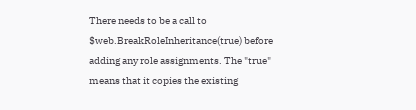There needs to be a call to $web.BreakRoleInheritance(true) before adding any role assignments. The "true" means that it copies the existing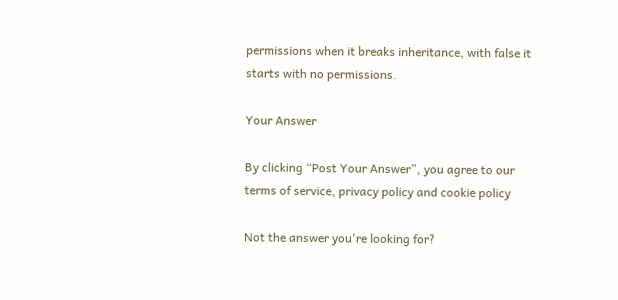permissions when it breaks inheritance, with false it starts with no permissions.

Your Answer

By clicking “Post Your Answer”, you agree to our terms of service, privacy policy and cookie policy

Not the answer you're looking for?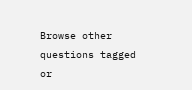Browse other questions tagged or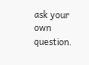ask your own question.